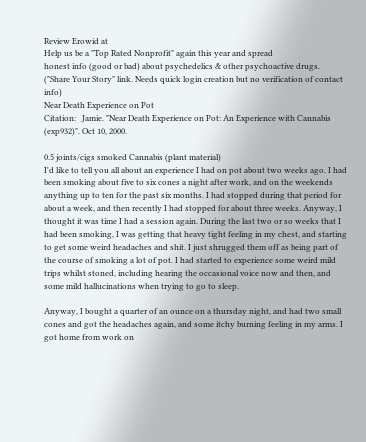Review Erowid at
Help us be a "Top Rated Nonprofit" again this year and spread
honest info (good or bad) about psychedelics & other psychoactive drugs.
("Share Your Story" link. Needs quick login creation but no verification of contact info)
Near Death Experience on Pot
Citation:   Jamie. "Near Death Experience on Pot: An Experience with Cannabis (exp932)". Oct 10, 2000.

0.5 joints/cigs smoked Cannabis (plant material)
I'd like to tell you all about an experience I had on pot about two weeks ago. I had been smoking about five to six cones a night after work, and on the weekends anything up to ten for the past six months. I had stopped during that period for about a week, and then recently I had stopped for about three weeks. Anyway, I thought it was time I had a session again. During the last two or so weeks that I had been smoking, I was getting that heavy tight feeling in my chest, and starting to get some weird headaches and shit. I just shrugged them off as being part of the course of smoking a lot of pot. I had started to experience some weird mild trips whilst stoned, including hearing the occasional voice now and then, and some mild hallucinations when trying to go to sleep.

Anyway, I bought a quarter of an ounce on a thursday night, and had two small cones and got the headaches again, and some itchy burning feeling in my arms. I got home from work on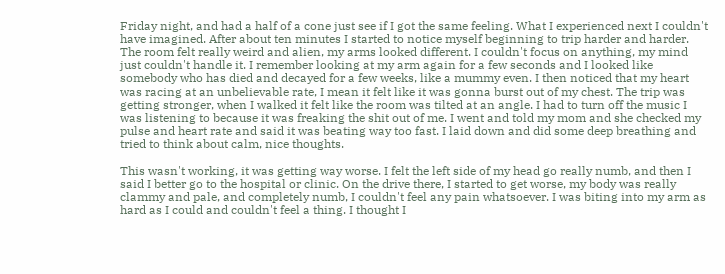Friday night, and had a half of a cone just see if I got the same feeling. What I experienced next I couldn't have imagined. After about ten minutes I started to notice myself beginning to trip harder and harder. The room felt really weird and alien, my arms looked different. I couldn't focus on anything, my mind just couldn't handle it. I remember looking at my arm again for a few seconds and I looked like somebody who has died and decayed for a few weeks, like a mummy even. I then noticed that my heart was racing at an unbelievable rate, I mean it felt like it was gonna burst out of my chest. The trip was getting stronger, when I walked it felt like the room was tilted at an angle. I had to turn off the music I was listening to because it was freaking the shit out of me. I went and told my mom and she checked my pulse and heart rate and said it was beating way too fast. I laid down and did some deep breathing and tried to think about calm, nice thoughts.

This wasn't working, it was getting way worse. I felt the left side of my head go really numb, and then I said I better go to the hospital or clinic. On the drive there, I started to get worse, my body was really clammy and pale, and completely numb, I couldn't feel any pain whatsoever. I was biting into my arm as hard as I could and couldn't feel a thing. I thought I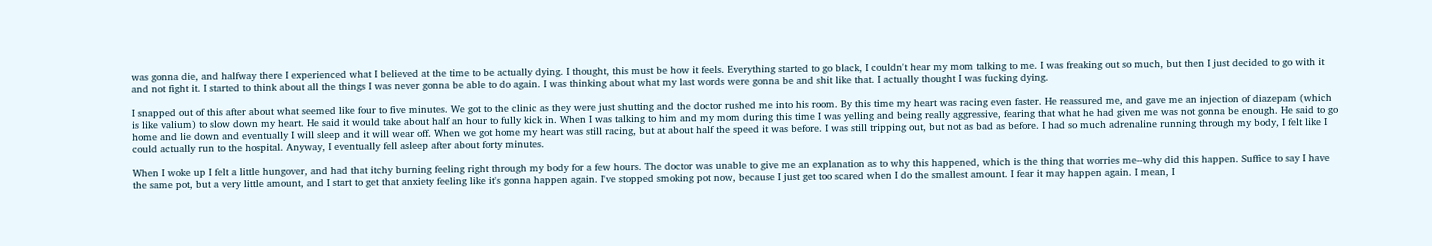was gonna die, and halfway there I experienced what I believed at the time to be actually dying. I thought, this must be how it feels. Everything started to go black, I couldn't hear my mom talking to me. I was freaking out so much, but then I just decided to go with it and not fight it. I started to think about all the things I was never gonna be able to do again. I was thinking about what my last words were gonna be and shit like that. I actually thought I was fucking dying.

I snapped out of this after about what seemed like four to five minutes. We got to the clinic as they were just shutting and the doctor rushed me into his room. By this time my heart was racing even faster. He reassured me, and gave me an injection of diazepam (which is like valium) to slow down my heart. He said it would take about half an hour to fully kick in. When I was talking to him and my mom during this time I was yelling and being really aggressive, fearing that what he had given me was not gonna be enough. He said to go home and lie down and eventually I will sleep and it will wear off. When we got home my heart was still racing, but at about half the speed it was before. I was still tripping out, but not as bad as before. I had so much adrenaline running through my body, I felt like I could actually run to the hospital. Anyway, I eventually fell asleep after about forty minutes.

When I woke up I felt a little hungover, and had that itchy burning feeling right through my body for a few hours. The doctor was unable to give me an explanation as to why this happened, which is the thing that worries me--why did this happen. Suffice to say I have the same pot, but a very little amount, and I start to get that anxiety feeling like it's gonna happen again. I've stopped smoking pot now, because I just get too scared when I do the smallest amount. I fear it may happen again. I mean, I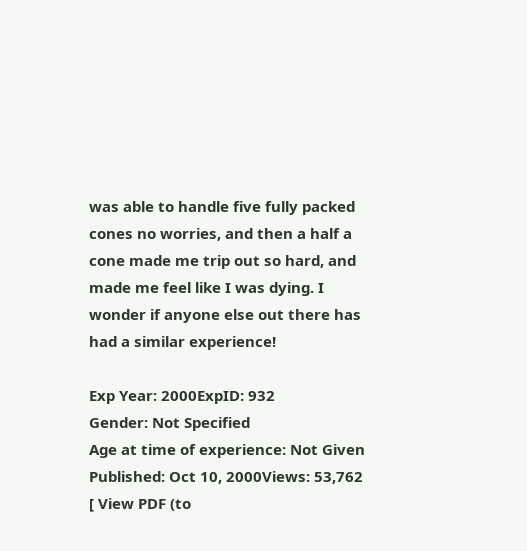was able to handle five fully packed cones no worries, and then a half a cone made me trip out so hard, and made me feel like I was dying. I wonder if anyone else out there has had a similar experience!

Exp Year: 2000ExpID: 932
Gender: Not Specified
Age at time of experience: Not Given
Published: Oct 10, 2000Views: 53,762
[ View PDF (to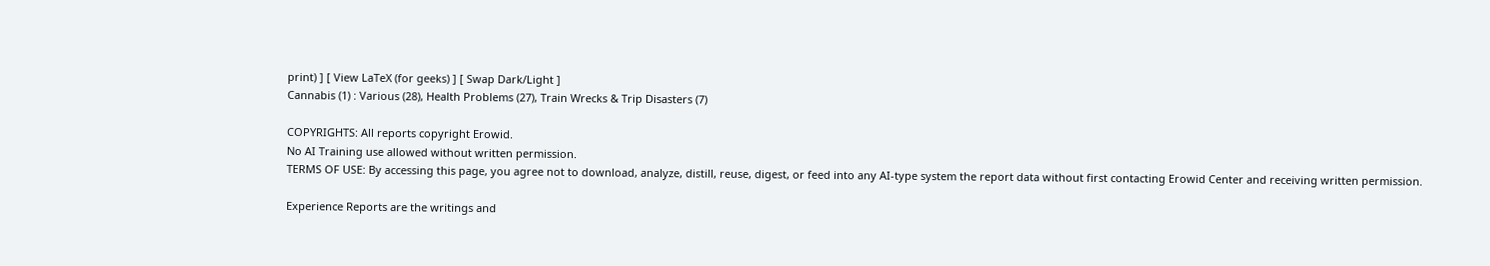print) ] [ View LaTeX (for geeks) ] [ Swap Dark/Light ]
Cannabis (1) : Various (28), Health Problems (27), Train Wrecks & Trip Disasters (7)

COPYRIGHTS: All reports copyright Erowid.
No AI Training use allowed without written permission.
TERMS OF USE: By accessing this page, you agree not to download, analyze, distill, reuse, digest, or feed into any AI-type system the report data without first contacting Erowid Center and receiving written permission.

Experience Reports are the writings and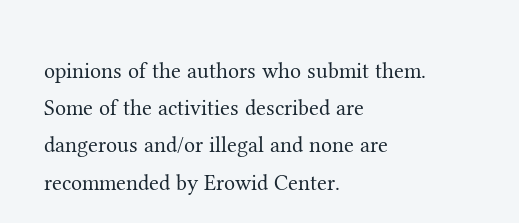opinions of the authors who submit them. Some of the activities described are dangerous and/or illegal and none are recommended by Erowid Center.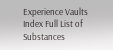Experience Vaults Index Full List of Substances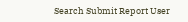Search Submit Report User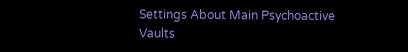Settings About Main Psychoactive Vaults